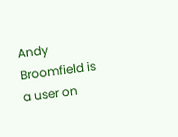Andy Broomfield is a user on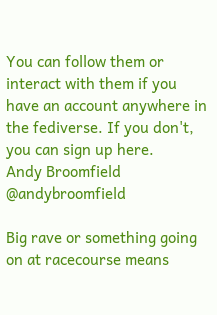You can follow them or interact with them if you have an account anywhere in the fediverse. If you don't, you can sign up here.
Andy Broomfield @andybroomfield

Big rave or something going on at racecourse means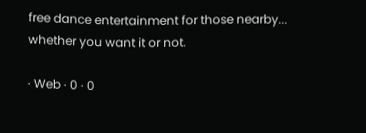free dance entertainment for those nearby... whether you want it or not.

· Web · 0 · 0